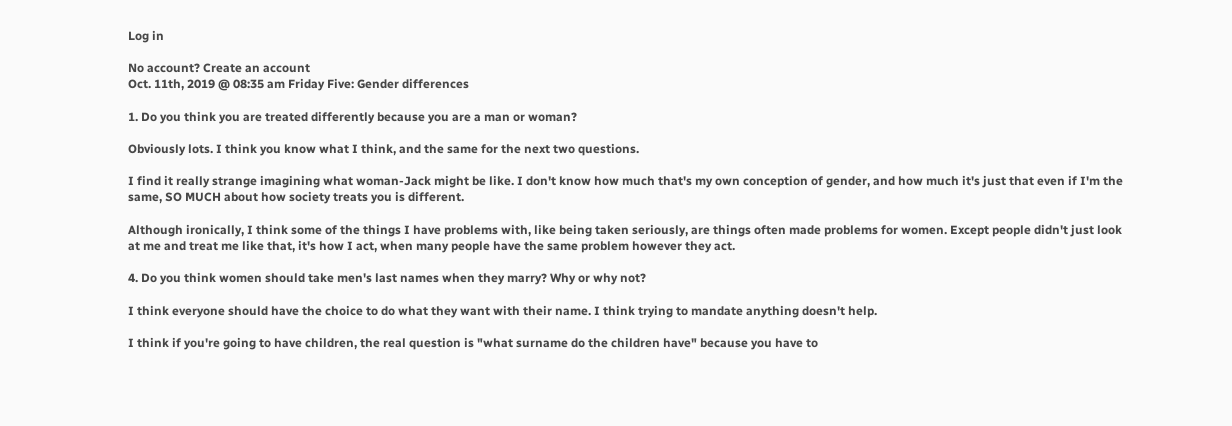Log in

No account? Create an account
Oct. 11th, 2019 @ 08:35 am Friday Five: Gender differences

1. Do you think you are treated differently because you are a man or woman?

Obviously lots. I think you know what I think, and the same for the next two questions.

I find it really strange imagining what woman-Jack might be like. I don't know how much that's my own conception of gender, and how much it's just that even if I'm the same, SO MUCH about how society treats you is different.

Although ironically, I think some of the things I have problems with, like being taken seriously, are things often made problems for women. Except people didn't just look at me and treat me like that, it's how I act, when many people have the same problem however they act.

4. Do you think women should take men's last names when they marry? Why or why not?

I think everyone should have the choice to do what they want with their name. I think trying to mandate anything doesn't help.

I think if you're going to have children, the real question is "what surname do the children have" because you have to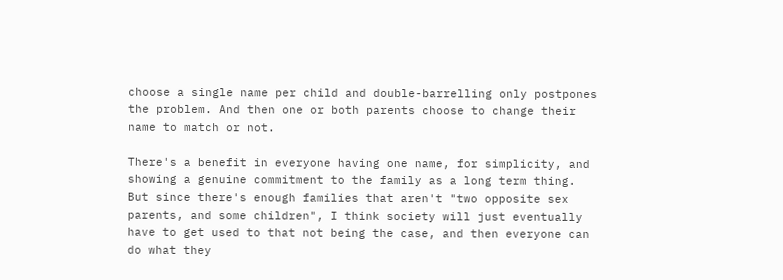choose a single name per child and double-barrelling only postpones the problem. And then one or both parents choose to change their name to match or not.

There's a benefit in everyone having one name, for simplicity, and showing a genuine commitment to the family as a long term thing. But since there's enough families that aren't "two opposite sex parents, and some children", I think society will just eventually have to get used to that not being the case, and then everyone can do what they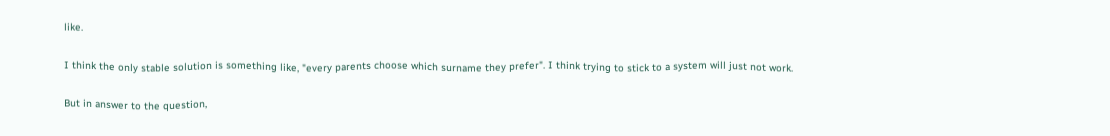like.

I think the only stable solution is something like, "every parents choose which surname they prefer". I think trying to stick to a system will just not work.

But in answer to the question,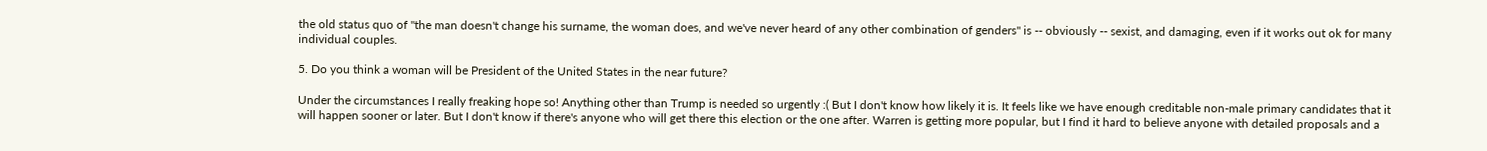the old status quo of "the man doesn't change his surname, the woman does, and we've never heard of any other combination of genders" is -- obviously -- sexist, and damaging, even if it works out ok for many individual couples.

5. Do you think a woman will be President of the United States in the near future?

Under the circumstances I really freaking hope so! Anything other than Trump is needed so urgently :( But I don't know how likely it is. It feels like we have enough creditable non-male primary candidates that it will happen sooner or later. But I don't know if there's anyone who will get there this election or the one after. Warren is getting more popular, but I find it hard to believe anyone with detailed proposals and a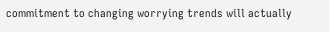commitment to changing worrying trends will actually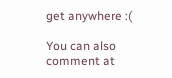get anywhere :(

You can also comment at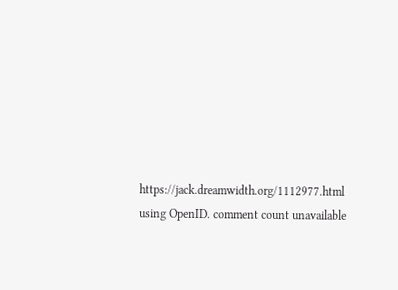https://jack.dreamwidth.org/1112977.html using OpenID. comment count unavailable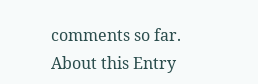comments so far.
About this Entry